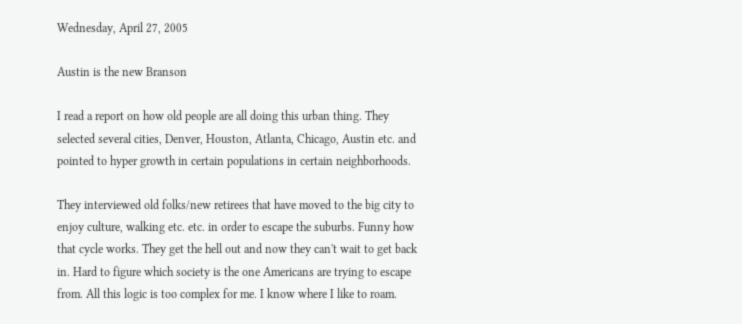Wednesday, April 27, 2005

Austin is the new Branson

I read a report on how old people are all doing this urban thing. They selected several cities, Denver, Houston, Atlanta, Chicago, Austin etc. and pointed to hyper growth in certain populations in certain neighborhoods.

They interviewed old folks/new retirees that have moved to the big city to enjoy culture, walking etc. etc. in order to escape the suburbs. Funny how that cycle works. They get the hell out and now they can't wait to get back in. Hard to figure which society is the one Americans are trying to escape from. All this logic is too complex for me. I know where I like to roam.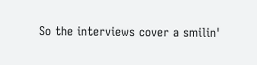So the interviews cover a smilin'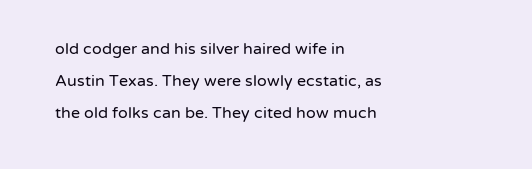old codger and his silver haired wife in Austin Texas. They were slowly ecstatic, as the old folks can be. They cited how much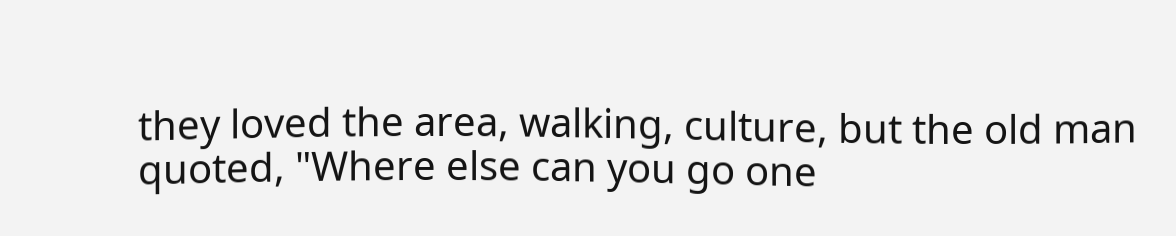they loved the area, walking, culture, but the old man quoted, "Where else can you go one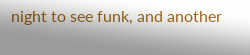night to see funk, and another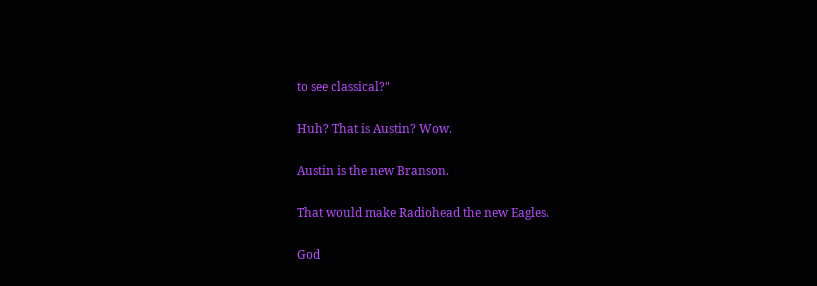to see classical?"

Huh? That is Austin? Wow.

Austin is the new Branson.

That would make Radiohead the new Eagles.

God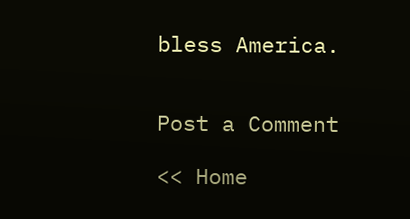bless America.


Post a Comment

<< Home